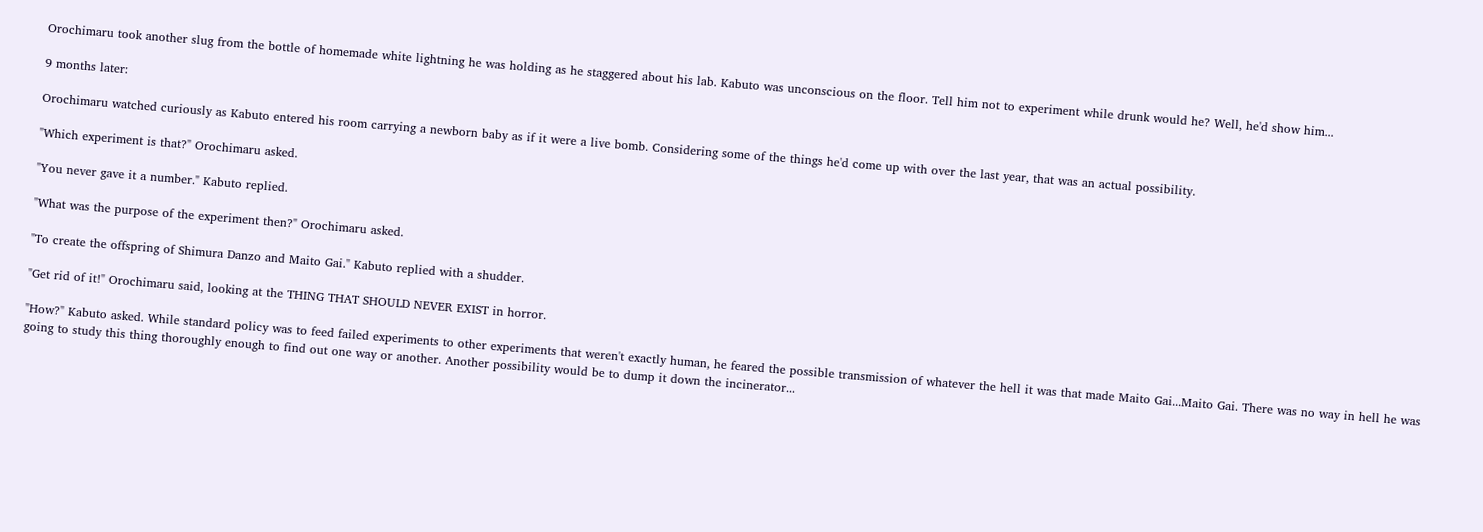Orochimaru took another slug from the bottle of homemade white lightning he was holding as he staggered about his lab. Kabuto was unconscious on the floor. Tell him not to experiment while drunk would he? Well, he'd show him...

9 months later:

Orochimaru watched curiously as Kabuto entered his room carrying a newborn baby as if it were a live bomb. Considering some of the things he'd come up with over the last year, that was an actual possibility.

"Which experiment is that?" Orochimaru asked.

"You never gave it a number." Kabuto replied.

"What was the purpose of the experiment then?" Orochimaru asked.

"To create the offspring of Shimura Danzo and Maito Gai." Kabuto replied with a shudder.

"Get rid of it!" Orochimaru said, looking at the THING THAT SHOULD NEVER EXIST in horror.

"How?" Kabuto asked. While standard policy was to feed failed experiments to other experiments that weren't exactly human, he feared the possible transmission of whatever the hell it was that made Maito Gai...Maito Gai. There was no way in hell he was going to study this thing thoroughly enough to find out one way or another. Another possibility would be to dump it down the incinerator...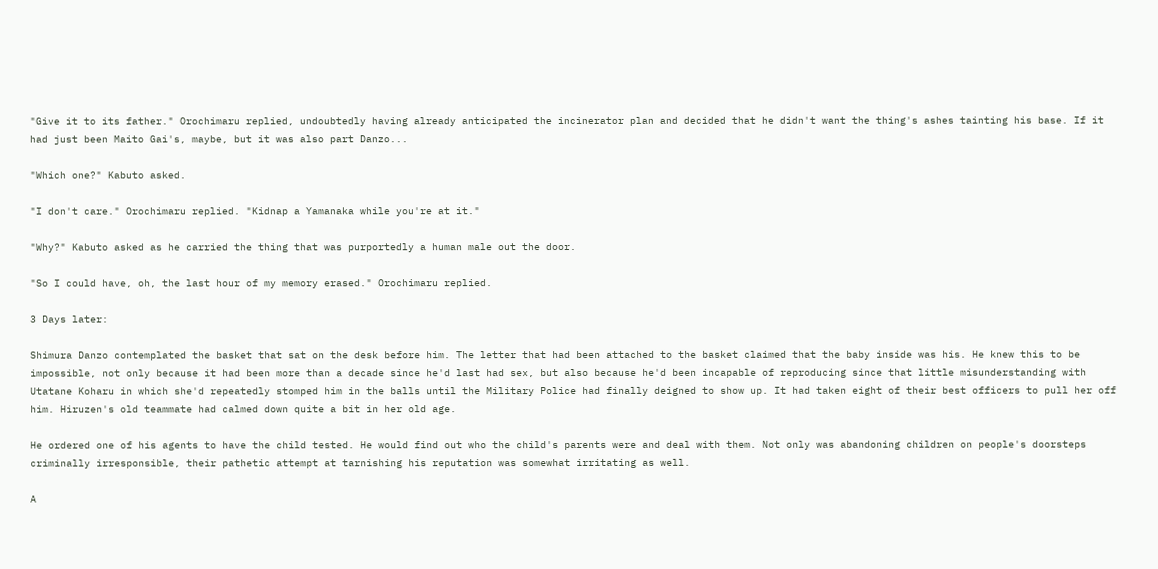"Give it to its father." Orochimaru replied, undoubtedly having already anticipated the incinerator plan and decided that he didn't want the thing's ashes tainting his base. If it had just been Maito Gai's, maybe, but it was also part Danzo...

"Which one?" Kabuto asked.

"I don't care." Orochimaru replied. "Kidnap a Yamanaka while you're at it."

"Why?" Kabuto asked as he carried the thing that was purportedly a human male out the door.

"So I could have, oh, the last hour of my memory erased." Orochimaru replied.

3 Days later:

Shimura Danzo contemplated the basket that sat on the desk before him. The letter that had been attached to the basket claimed that the baby inside was his. He knew this to be impossible, not only because it had been more than a decade since he'd last had sex, but also because he'd been incapable of reproducing since that little misunderstanding with Utatane Koharu in which she'd repeatedly stomped him in the balls until the Military Police had finally deigned to show up. It had taken eight of their best officers to pull her off him. Hiruzen's old teammate had calmed down quite a bit in her old age.

He ordered one of his agents to have the child tested. He would find out who the child's parents were and deal with them. Not only was abandoning children on people's doorsteps criminally irresponsible, their pathetic attempt at tarnishing his reputation was somewhat irritating as well.

A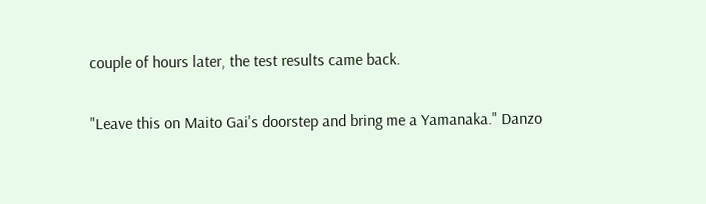couple of hours later, the test results came back.

"Leave this on Maito Gai's doorstep and bring me a Yamanaka." Danzo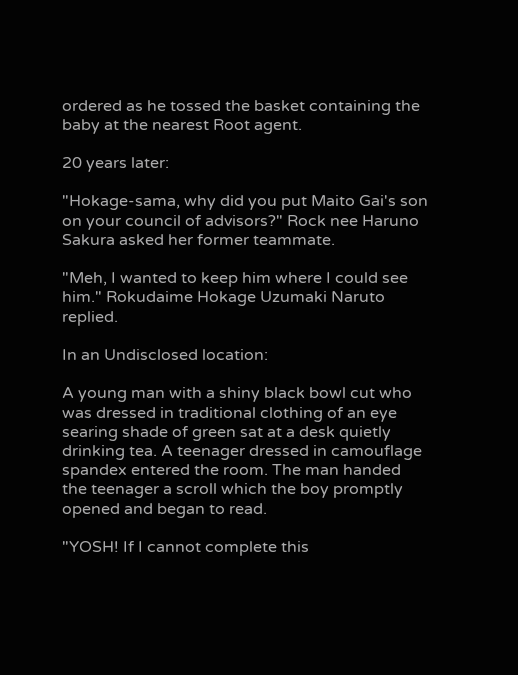ordered as he tossed the basket containing the baby at the nearest Root agent.

20 years later:

"Hokage-sama, why did you put Maito Gai's son on your council of advisors?" Rock nee Haruno Sakura asked her former teammate.

"Meh, I wanted to keep him where I could see him." Rokudaime Hokage Uzumaki Naruto replied.

In an Undisclosed location:

A young man with a shiny black bowl cut who was dressed in traditional clothing of an eye searing shade of green sat at a desk quietly drinking tea. A teenager dressed in camouflage spandex entered the room. The man handed the teenager a scroll which the boy promptly opened and began to read.

"YOSH! If I cannot complete this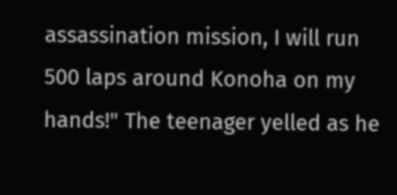assassination mission, I will run 500 laps around Konoha on my hands!" The teenager yelled as he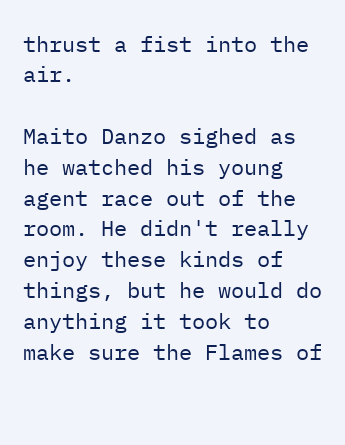thrust a fist into the air.

Maito Danzo sighed as he watched his young agent race out of the room. He didn't really enjoy these kinds of things, but he would do anything it took to make sure the Flames of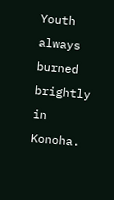Youth always burned brightly in Konoha.